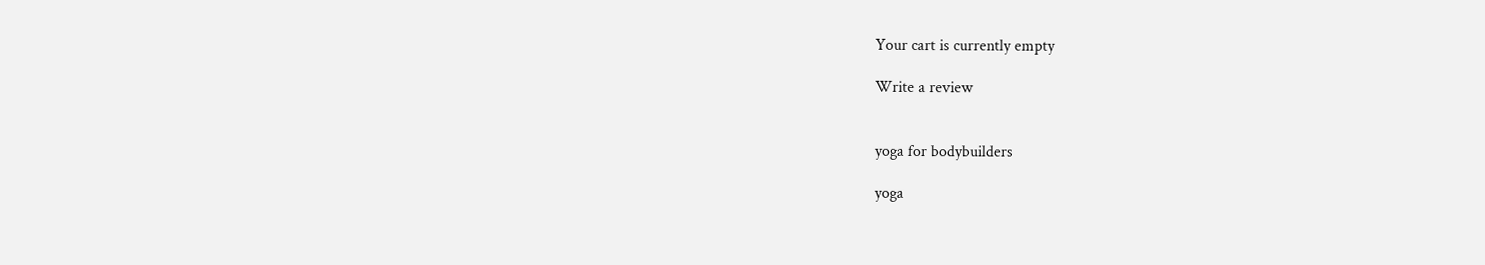Your cart is currently empty

Write a review


yoga for bodybuilders

yoga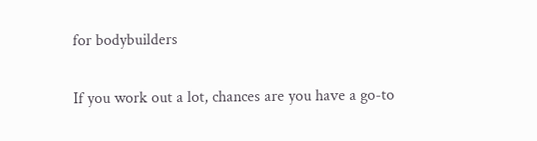for bodybuilders

If you work out a lot, chances are you have a go-to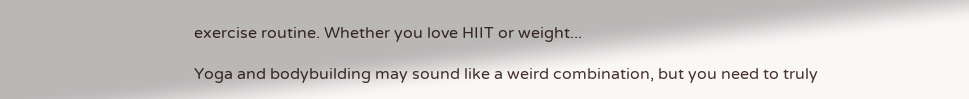exercise routine. Whether you love HIIT or weight...

Yoga and bodybuilding may sound like a weird combination, but you need to truly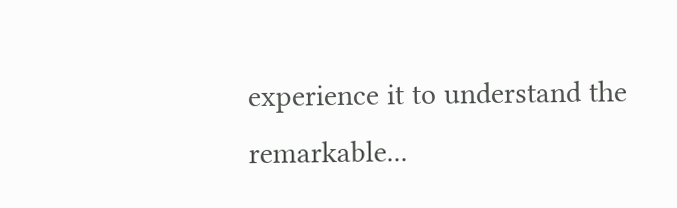experience it to understand the remarkable...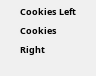Cookies Left
Cookies Right